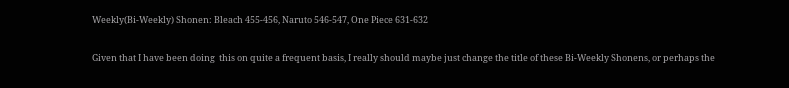Weekly(Bi-Weekly) Shonen: Bleach 455-456, Naruto 546-547, One Piece 631-632

Given that I have been doing  this on quite a frequent basis, I really should maybe just change the title of these Bi-Weekly Shonens, or perhaps the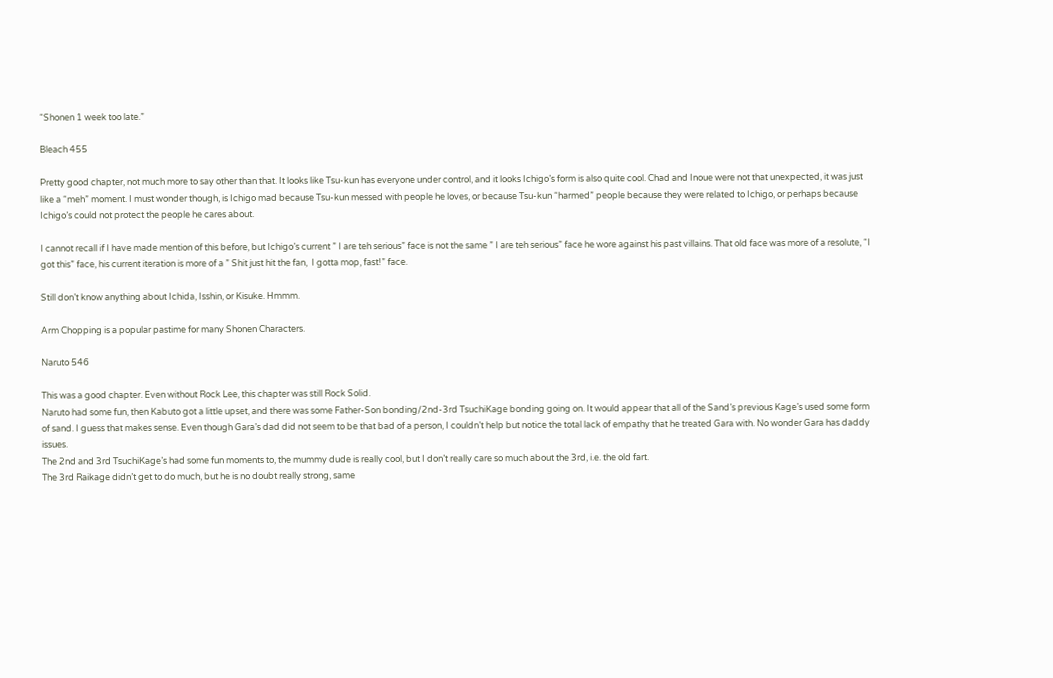“Shonen 1 week too late.”

Bleach 455

Pretty good chapter, not much more to say other than that. It looks like Tsu-kun has everyone under control, and it looks Ichigo’s form is also quite cool. Chad and Inoue were not that unexpected, it was just like a “meh” moment. I must wonder though, is Ichigo mad because Tsu-kun messed with people he loves, or because Tsu-kun “harmed” people because they were related to Ichigo, or perhaps because Ichigo’s could not protect the people he cares about.

I cannot recall if I have made mention of this before, but Ichigo’s current ” I are teh serious” face is not the same ” I are teh serious” face he wore against his past villains. That old face was more of a resolute, “I got this” face, his current iteration is more of a ” Shit just hit the fan,  I gotta mop, fast!” face.

Still don’t know anything about Ichida, Isshin, or Kisuke. Hmmm.

Arm Chopping is a popular pastime for many Shonen Characters.

Naruto 546

This was a good chapter. Even without Rock Lee, this chapter was still Rock Solid.
Naruto had some fun, then Kabuto got a little upset, and there was some Father-Son bonding/2nd-3rd TsuchiKage bonding going on. It would appear that all of the Sand’s previous Kage’s used some form of sand. I guess that makes sense. Even though Gara’s dad did not seem to be that bad of a person, I couldn’t help but notice the total lack of empathy that he treated Gara with. No wonder Gara has daddy issues.
The 2nd and 3rd TsuchiKage’s had some fun moments to, the mummy dude is really cool, but I don’t really care so much about the 3rd, i.e. the old fart.
The 3rd Raikage didn’t get to do much, but he is no doubt really strong, same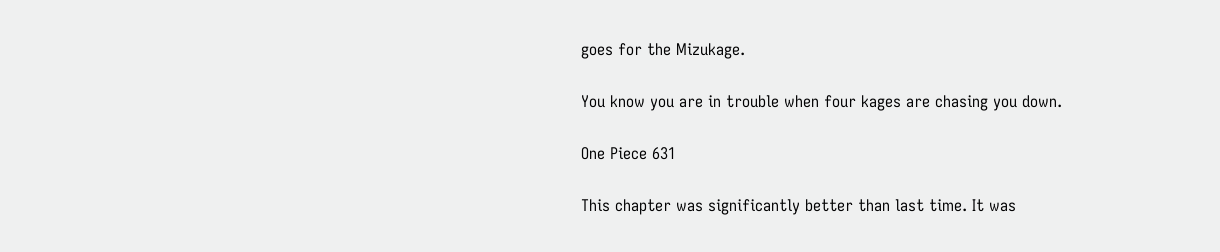goes for the Mizukage.

You know you are in trouble when four kages are chasing you down.

One Piece 631

This chapter was significantly better than last time. It was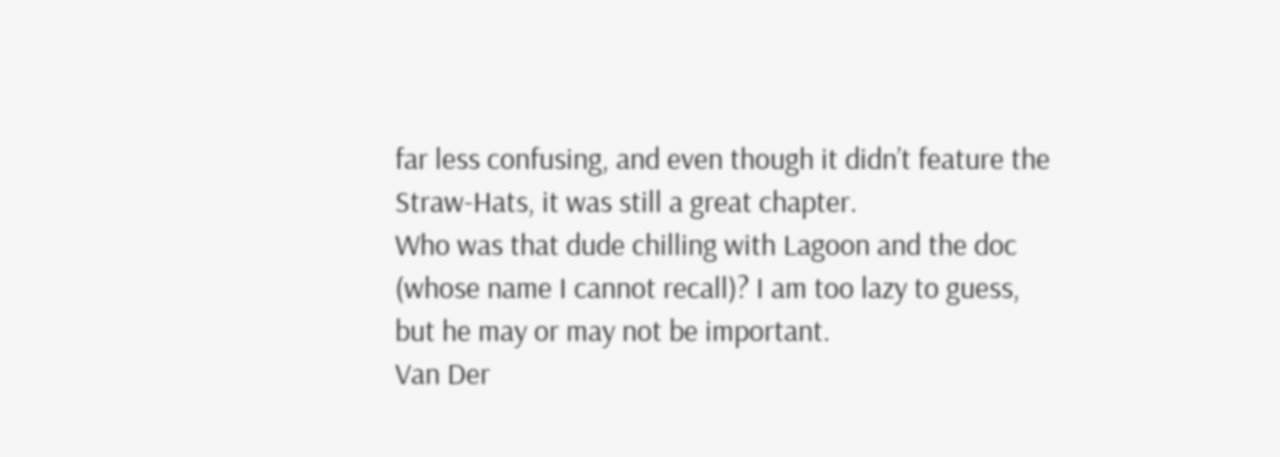far less confusing, and even though it didn’t feature the Straw-Hats, it was still a great chapter.
Who was that dude chilling with Lagoon and the doc (whose name I cannot recall)? I am too lazy to guess, but he may or may not be important.
Van Der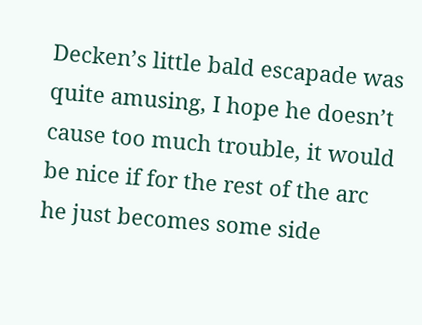Decken’s little bald escapade was quite amusing, I hope he doesn’t cause too much trouble, it would be nice if for the rest of the arc he just becomes some side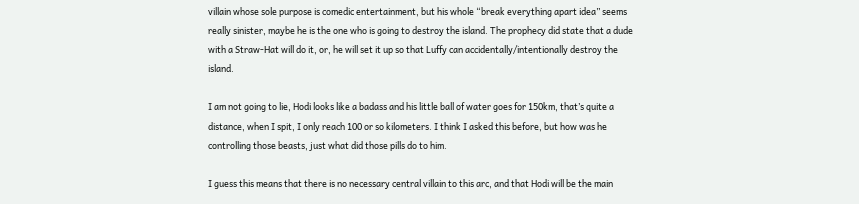villain whose sole purpose is comedic entertainment, but his whole “break everything apart idea” seems really sinister, maybe he is the one who is going to destroy the island. The prophecy did state that a dude with a Straw-Hat will do it, or, he will set it up so that Luffy can accidentally/intentionally destroy the island.

I am not going to lie, Hodi looks like a badass and his little ball of water goes for 150km, that’s quite a distance, when I spit, I only reach 100 or so kilometers. I think I asked this before, but how was he controlling those beasts, just what did those pills do to him.

I guess this means that there is no necessary central villain to this arc, and that Hodi will be the main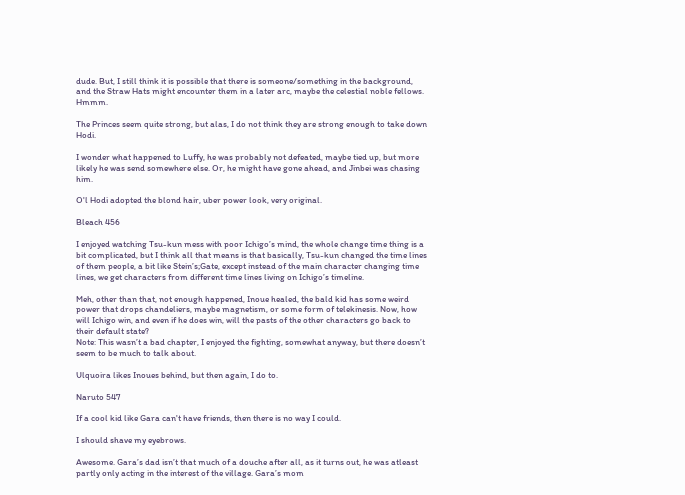dude. But, I still think it is possible that there is someone/something in the background, and the Straw Hats might encounter them in a later arc, maybe the celestial noble fellows. Hmmm.

The Princes seem quite strong, but alas, I do not think they are strong enough to take down Hodi.

I wonder what happened to Luffy, he was probably not defeated, maybe tied up, but more likely he was send somewhere else. Or, he might have gone ahead, and Jinbei was chasing him.

O'l Hodi adopted the blond hair, uber power look, very original.

Bleach 456

I enjoyed watching Tsu-kun mess with poor Ichigo’s mind, the whole change time thing is a bit complicated, but I think all that means is that basically, Tsu-kun changed the time lines of them people, a bit like Stein’s;Gate, except instead of the main character changing time lines, we get characters from different time lines living on Ichigo’s timeline.

Meh, other than that, not enough happened, Inoue healed, the bald kid has some weird power that drops chandeliers, maybe magnetism, or some form of telekinesis. Now, how will Ichigo win, and even if he does win, will the pasts of the other characters go back to their default state?
Note: This wasn’t a bad chapter, I enjoyed the fighting, somewhat anyway, but there doesn’t seem to be much to talk about.

Ulquoira likes Inoues behind, but then again, I do to.

Naruto 547

If a cool kid like Gara can't have friends, then there is no way I could.

I should shave my eyebrows.

Awesome. Gara’s dad isn’t that much of a douche after all, as it turns out, he was atleast partly only acting in the interest of the village. Gara’s mom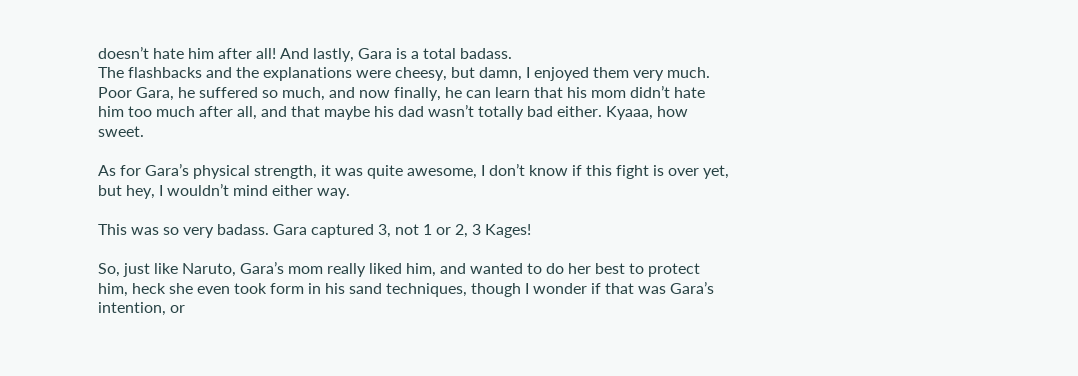doesn’t hate him after all! And lastly, Gara is a total badass.
The flashbacks and the explanations were cheesy, but damn, I enjoyed them very much. Poor Gara, he suffered so much, and now finally, he can learn that his mom didn’t hate him too much after all, and that maybe his dad wasn’t totally bad either. Kyaaa, how sweet.

As for Gara’s physical strength, it was quite awesome, I don’t know if this fight is over yet, but hey, I wouldn’t mind either way.

This was so very badass. Gara captured 3, not 1 or 2, 3 Kages!

So, just like Naruto, Gara’s mom really liked him, and wanted to do her best to protect him, heck she even took form in his sand techniques, though I wonder if that was Gara’s intention, or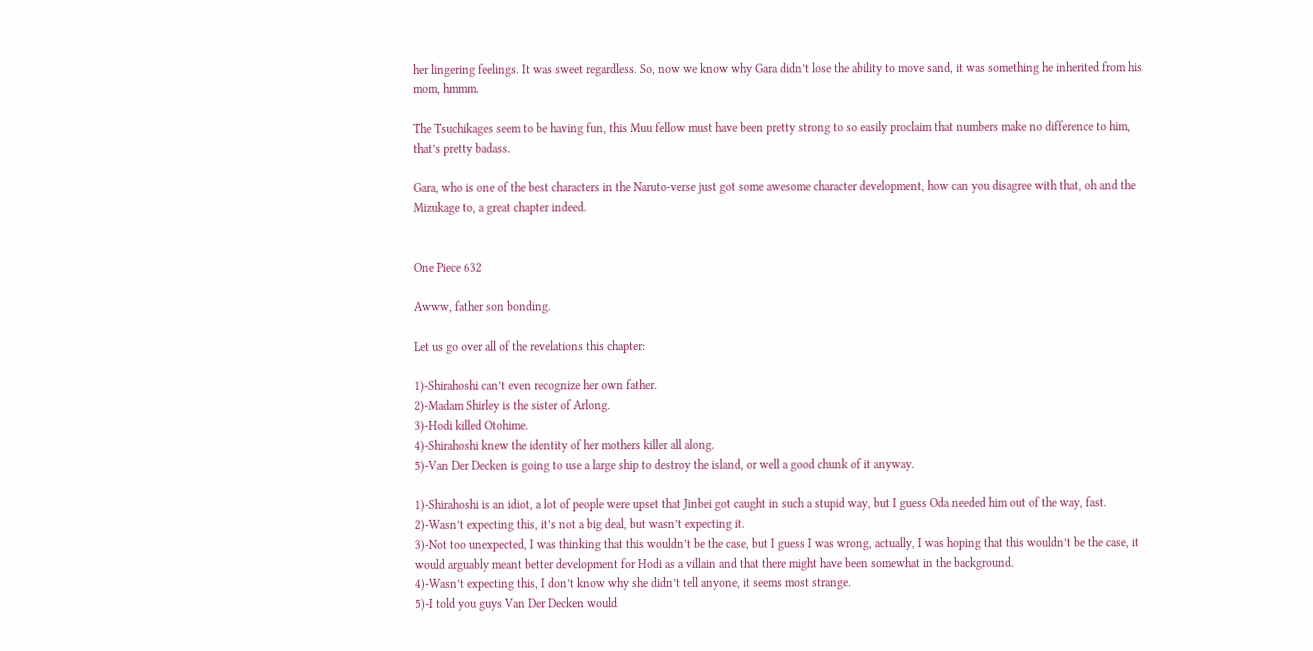her lingering feelings. It was sweet regardless. So, now we know why Gara didn’t lose the ability to move sand, it was something he inherited from his mom, hmmm.

The Tsuchikages seem to be having fun, this Muu fellow must have been pretty strong to so easily proclaim that numbers make no difference to him, that’s pretty badass.

Gara, who is one of the best characters in the Naruto-verse just got some awesome character development, how can you disagree with that, oh and the Mizukage to, a great chapter indeed.


One Piece 632

Awww, father son bonding.

Let us go over all of the revelations this chapter:

1)-Shirahoshi can’t even recognize her own father.
2)-Madam Shirley is the sister of Arlong.
3)-Hodi killed Otohime.
4)-Shirahoshi knew the identity of her mothers killer all along.
5)-Van Der Decken is going to use a large ship to destroy the island, or well a good chunk of it anyway.

1)-Shirahoshi is an idiot, a lot of people were upset that Jinbei got caught in such a stupid way, but I guess Oda needed him out of the way, fast.
2)-Wasn’t expecting this, it’s not a big deal, but wasn’t expecting it.
3)-Not too unexpected, I was thinking that this wouldn’t be the case, but I guess I was wrong, actually, I was hoping that this wouldn’t be the case, it would arguably meant better development for Hodi as a villain and that there might have been somewhat in the background.
4)-Wasn’t expecting this, I don’t know why she didn’t tell anyone, it seems most strange.
5)-I told you guys Van Der Decken would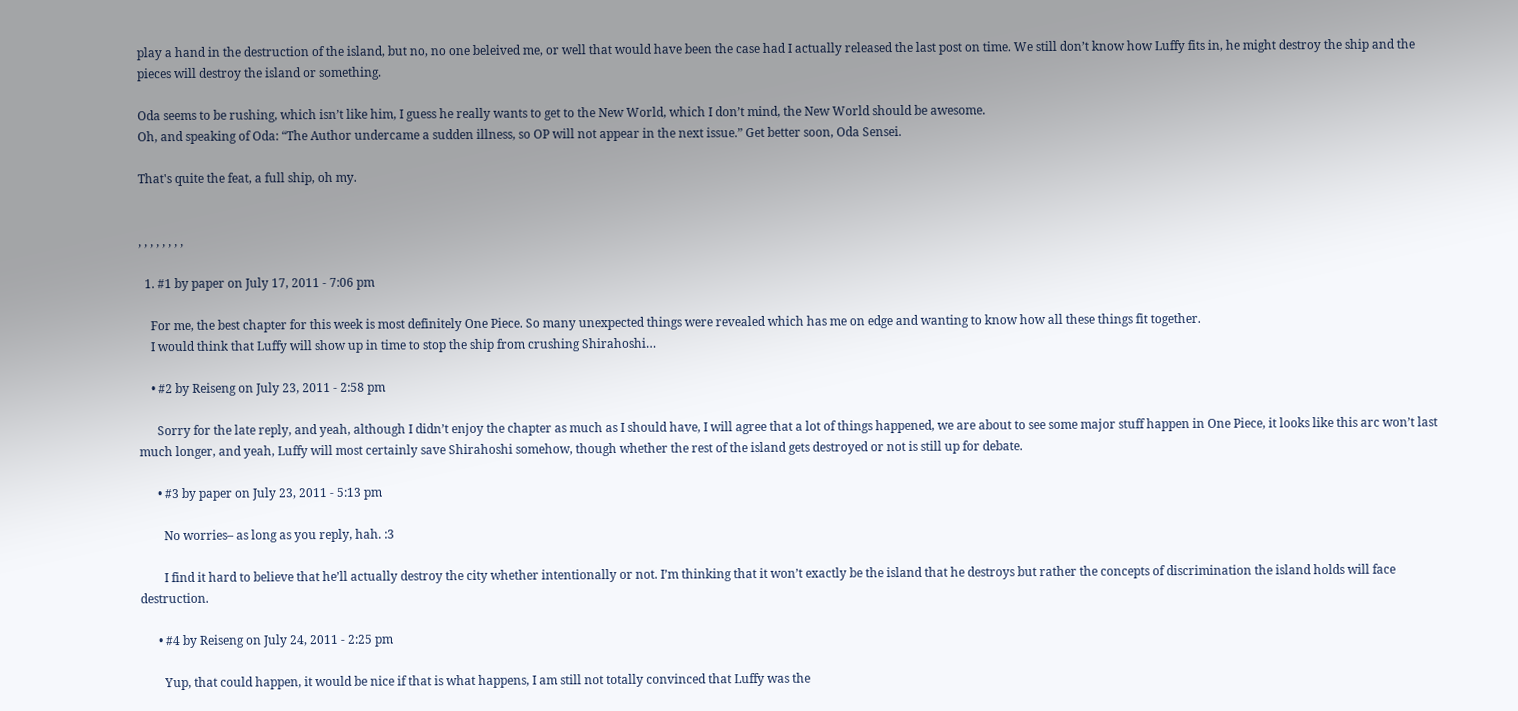play a hand in the destruction of the island, but no, no one beleived me, or well that would have been the case had I actually released the last post on time. We still don’t know how Luffy fits in, he might destroy the ship and the pieces will destroy the island or something.

Oda seems to be rushing, which isn’t like him, I guess he really wants to get to the New World, which I don’t mind, the New World should be awesome.
Oh, and speaking of Oda: “The Author undercame a sudden illness, so OP will not appear in the next issue.” Get better soon, Oda Sensei.

That's quite the feat, a full ship, oh my.


, , , , , , , ,

  1. #1 by paper on July 17, 2011 - 7:06 pm

    For me, the best chapter for this week is most definitely One Piece. So many unexpected things were revealed which has me on edge and wanting to know how all these things fit together.
    I would think that Luffy will show up in time to stop the ship from crushing Shirahoshi…

    • #2 by Reiseng on July 23, 2011 - 2:58 pm

      Sorry for the late reply, and yeah, although I didn’t enjoy the chapter as much as I should have, I will agree that a lot of things happened, we are about to see some major stuff happen in One Piece, it looks like this arc won’t last much longer, and yeah, Luffy will most certainly save Shirahoshi somehow, though whether the rest of the island gets destroyed or not is still up for debate.

      • #3 by paper on July 23, 2011 - 5:13 pm

        No worries– as long as you reply, hah. :3

        I find it hard to believe that he’ll actually destroy the city whether intentionally or not. I’m thinking that it won’t exactly be the island that he destroys but rather the concepts of discrimination the island holds will face destruction.

      • #4 by Reiseng on July 24, 2011 - 2:25 pm

        Yup, that could happen, it would be nice if that is what happens, I am still not totally convinced that Luffy was the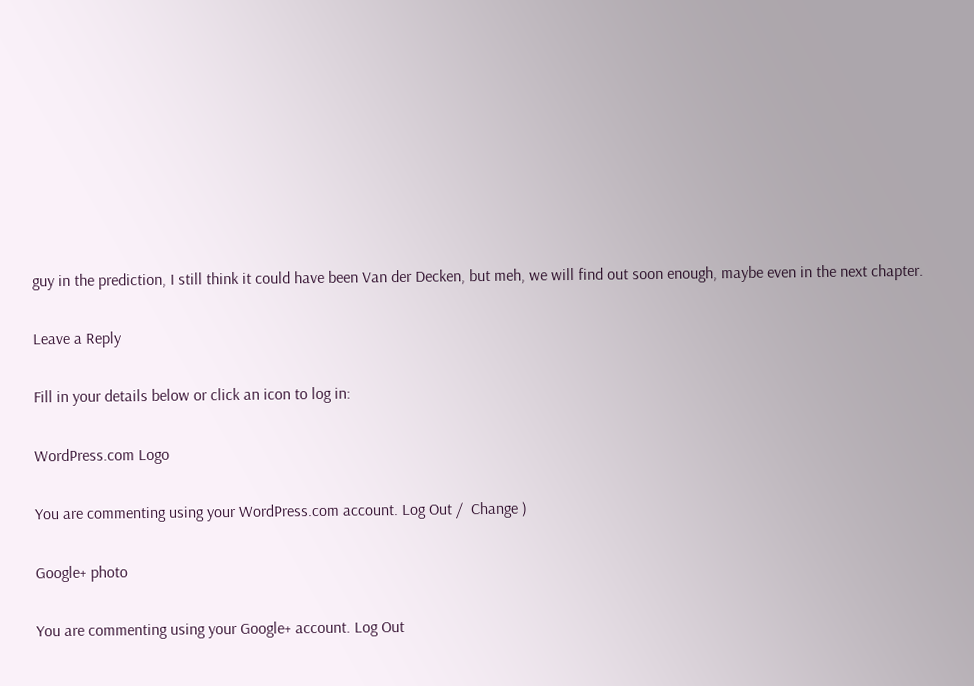guy in the prediction, I still think it could have been Van der Decken, but meh, we will find out soon enough, maybe even in the next chapter.

Leave a Reply

Fill in your details below or click an icon to log in:

WordPress.com Logo

You are commenting using your WordPress.com account. Log Out /  Change )

Google+ photo

You are commenting using your Google+ account. Log Out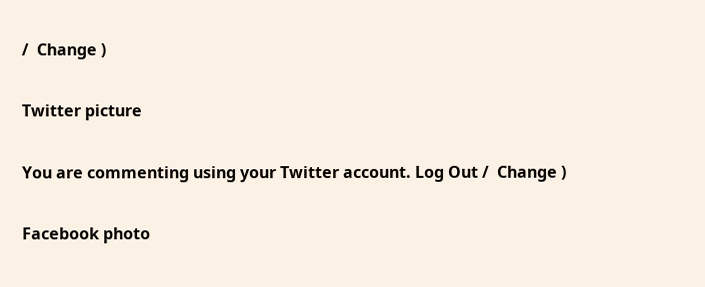/  Change )

Twitter picture

You are commenting using your Twitter account. Log Out /  Change )

Facebook photo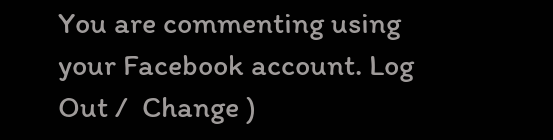You are commenting using your Facebook account. Log Out /  Change )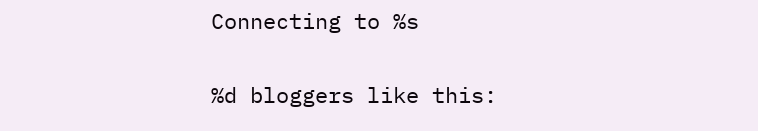Connecting to %s

%d bloggers like this: